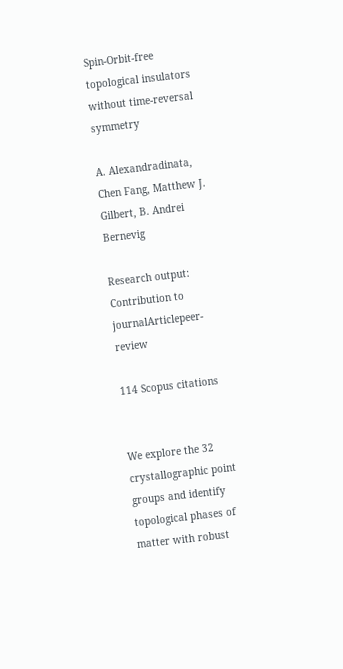Spin-Orbit-free topological insulators without time-reversal symmetry

A. Alexandradinata, Chen Fang, Matthew J. Gilbert, B. Andrei Bernevig

Research output: Contribution to journalArticlepeer-review

114 Scopus citations


We explore the 32 crystallographic point groups and identify topological phases of matter with robust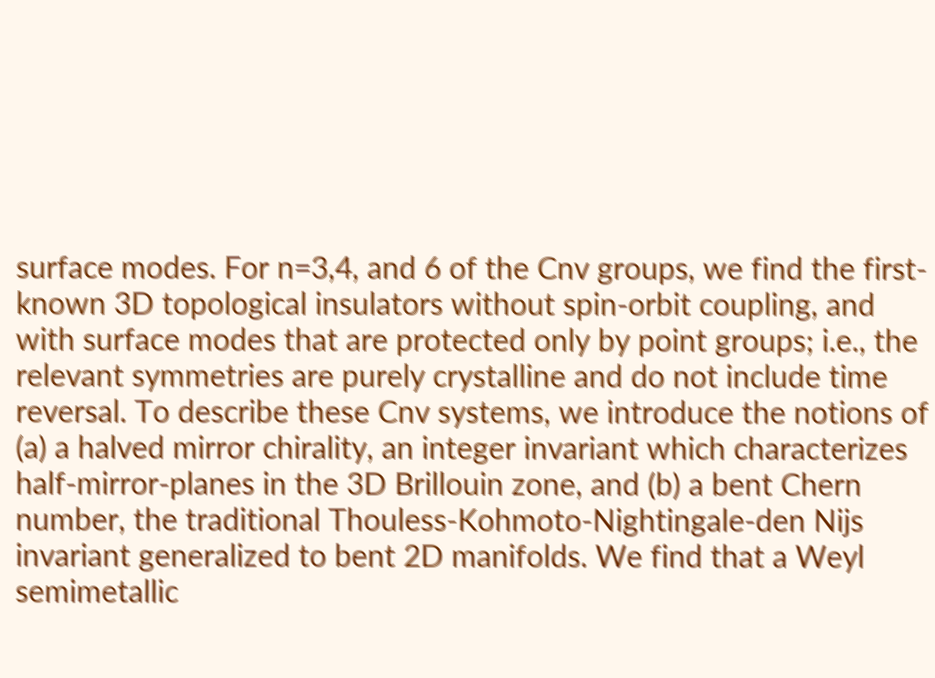surface modes. For n=3,4, and 6 of the Cnv groups, we find the first-known 3D topological insulators without spin-orbit coupling, and with surface modes that are protected only by point groups; i.e., the relevant symmetries are purely crystalline and do not include time reversal. To describe these Cnv systems, we introduce the notions of (a) a halved mirror chirality, an integer invariant which characterizes half-mirror-planes in the 3D Brillouin zone, and (b) a bent Chern number, the traditional Thouless-Kohmoto-Nightingale-den Nijs invariant generalized to bent 2D manifolds. We find that a Weyl semimetallic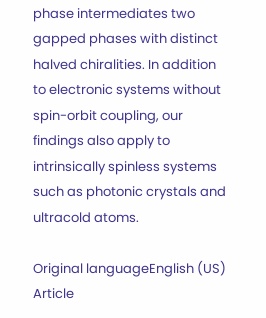phase intermediates two gapped phases with distinct halved chiralities. In addition to electronic systems without spin-orbit coupling, our findings also apply to intrinsically spinless systems such as photonic crystals and ultracold atoms.

Original languageEnglish (US)
Article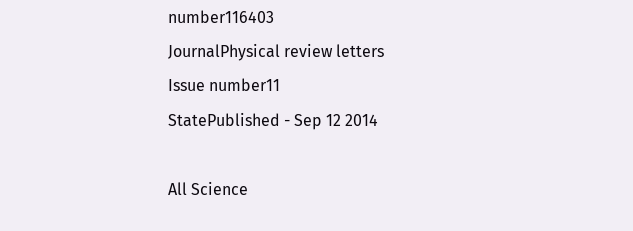number116403
JournalPhysical review letters
Issue number11
StatePublished - Sep 12 2014

All Science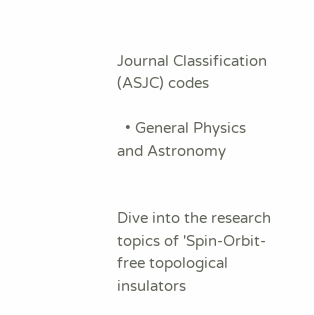Journal Classification (ASJC) codes

  • General Physics and Astronomy


Dive into the research topics of 'Spin-Orbit-free topological insulators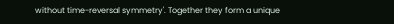without time-reversal symmetry'. Together they form a unique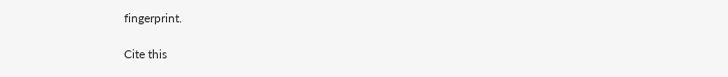fingerprint.

Cite this